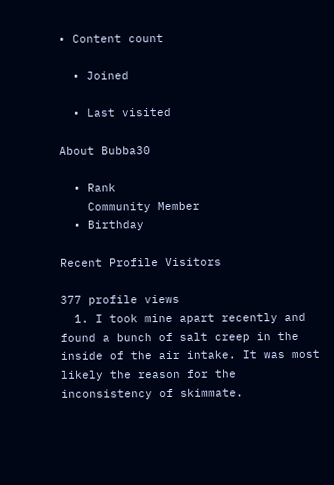• Content count

  • Joined

  • Last visited

About Bubba30

  • Rank
    Community Member
  • Birthday

Recent Profile Visitors

377 profile views
  1. I took mine apart recently and found a bunch of salt creep in the inside of the air intake. It was most likely the reason for the inconsistency of skimmate.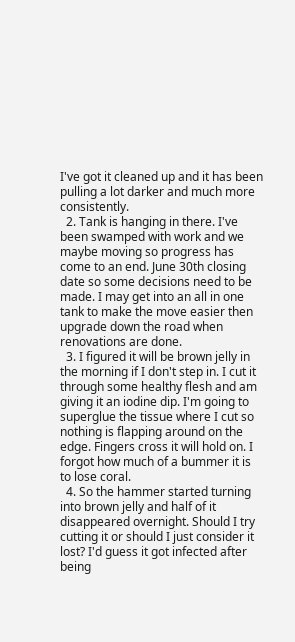I've got it cleaned up and it has been pulling a lot darker and much more consistently.
  2. Tank is hanging in there. I've been swamped with work and we maybe moving so progress has come to an end. June 30th closing date so some decisions need to be made. I may get into an all in one tank to make the move easier then upgrade down the road when renovations are done.
  3. I figured it will be brown jelly in the morning if I don't step in. I cut it through some healthy flesh and am giving it an iodine dip. I'm going to superglue the tissue where I cut so nothing is flapping around on the edge. Fingers cross it will hold on. I forgot how much of a bummer it is to lose coral.
  4. So the hammer started turning into brown jelly and half of it disappeared overnight. Should I try cutting it or should I just consider it lost? I'd guess it got infected after being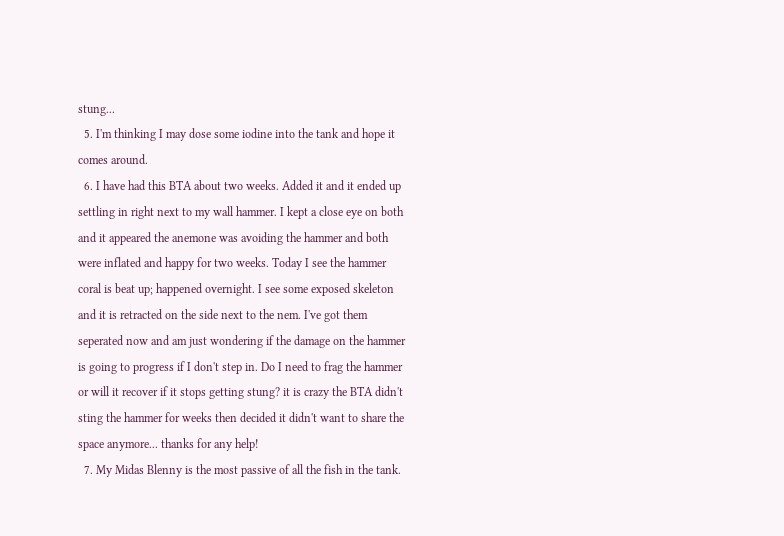stung...
  5. I'm thinking I may dose some iodine into the tank and hope it comes around.
  6. I have had this BTA about two weeks. Added it and it ended up settling in right next to my wall hammer. I kept a close eye on both and it appeared the anemone was avoiding the hammer and both were inflated and happy for two weeks. Today I see the hammer coral is beat up; happened overnight. I see some exposed skeleton and it is retracted on the side next to the nem. I've got them seperated now and am just wondering if the damage on the hammer is going to progress if I don't step in. Do I need to frag the hammer or will it recover if it stops getting stung? it is crazy the BTA didn't sting the hammer for weeks then decided it didn't want to share the space anymore... thanks for any help!
  7. My Midas Blenny is the most passive of all the fish in the tank.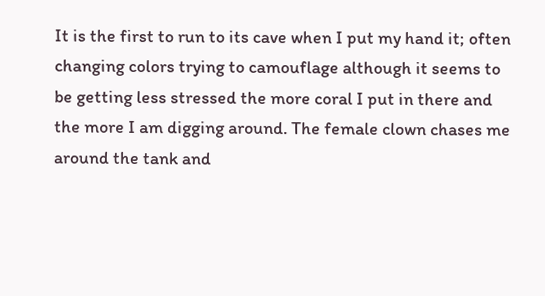It is the first to run to its cave when I put my hand it; often changing colors trying to camouflage although it seems to be getting less stressed the more coral I put in there and the more I am digging around. The female clown chases me around the tank and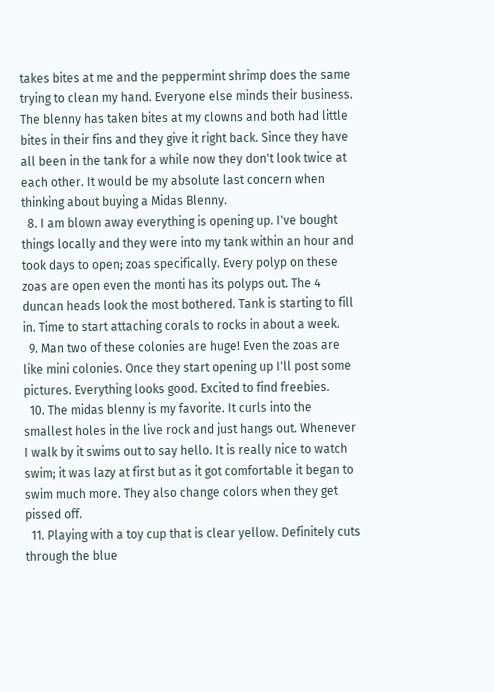takes bites at me and the peppermint shrimp does the same trying to clean my hand. Everyone else minds their business. The blenny has taken bites at my clowns and both had little bites in their fins and they give it right back. Since they have all been in the tank for a while now they don't look twice at each other. It would be my absolute last concern when thinking about buying a Midas Blenny.
  8. I am blown away everything is opening up. I've bought things locally and they were into my tank within an hour and took days to open; zoas specifically. Every polyp on these zoas are open even the monti has its polyps out. The 4 duncan heads look the most bothered. Tank is starting to fill in. Time to start attaching corals to rocks in about a week.
  9. Man two of these colonies are huge! Even the zoas are like mini colonies. Once they start opening up I'll post some pictures. Everything looks good. Excited to find freebies.
  10. The midas blenny is my favorite. It curls into the smallest holes in the live rock and just hangs out. Whenever I walk by it swims out to say hello. It is really nice to watch swim; it was lazy at first but as it got comfortable it began to swim much more. They also change colors when they get pissed off.
  11. Playing with a toy cup that is clear yellow. Definitely cuts through the blue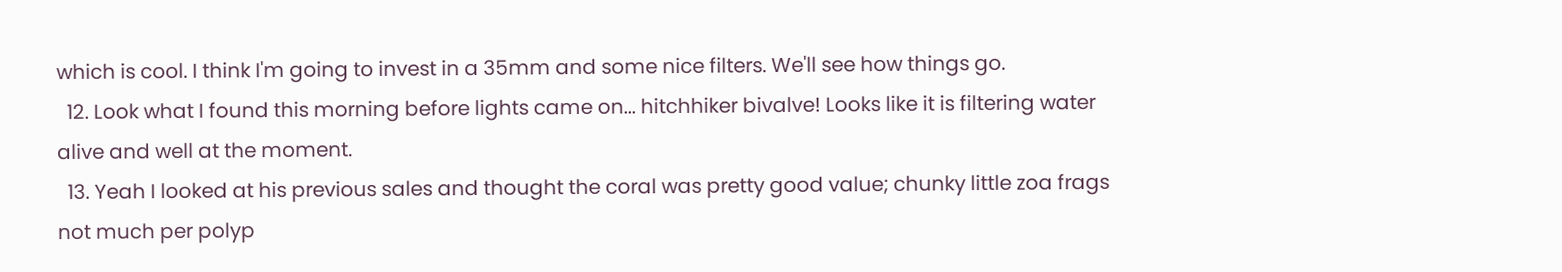which is cool. I think I'm going to invest in a 35mm and some nice filters. We'll see how things go.
  12. Look what I found this morning before lights came on... hitchhiker bivalve! Looks like it is filtering water alive and well at the moment.
  13. Yeah I looked at his previous sales and thought the coral was pretty good value; chunky little zoa frags not much per polyp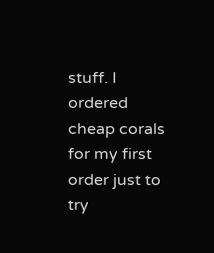stuff. I ordered cheap corals for my first order just to try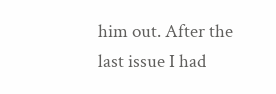him out. After the last issue I had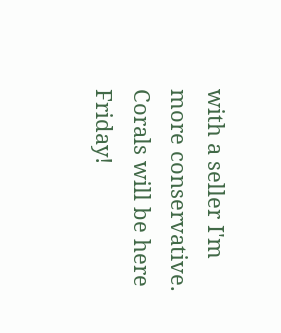with a seller I'm more conservative. Corals will be here Friday!